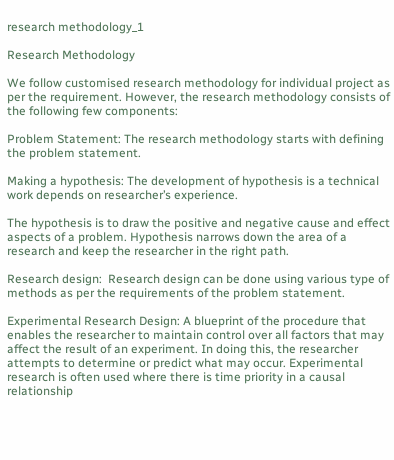research methodology_1

Research Methodology

We follow customised research methodology for individual project as per the requirement. However, the research methodology consists of the following few components:

Problem Statement: The research methodology starts with defining the problem statement.

Making a hypothesis: The development of hypothesis is a technical work depends on researcher’s experience.

The hypothesis is to draw the positive and negative cause and effect aspects of a problem. Hypothesis narrows down the area of a research and keep the researcher in the right path.

Research design:  Research design can be done using various type of methods as per the requirements of the problem statement.

Experimental Research Design: A blueprint of the procedure that enables the researcher to maintain control over all factors that may affect the result of an experiment. In doing this, the researcher attempts to determine or predict what may occur. Experimental research is often used where there is time priority in a causal relationship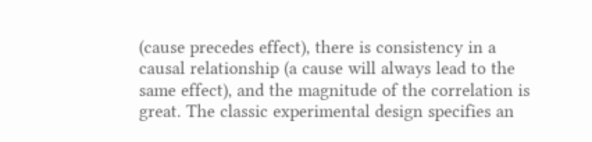(cause precedes effect), there is consistency in a causal relationship (a cause will always lead to the same effect), and the magnitude of the correlation is great. The classic experimental design specifies an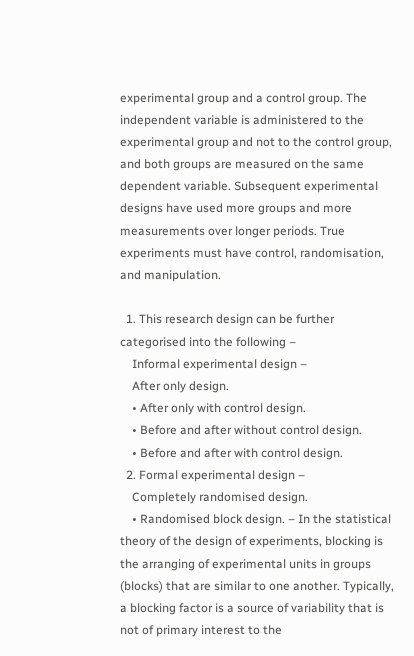experimental group and a control group. The independent variable is administered to the experimental group and not to the control group, and both groups are measured on the same dependent variable. Subsequent experimental designs have used more groups and more measurements over longer periods. True experiments must have control, randomisation, and manipulation.

  1. This research design can be further categorised into the following –
    Informal experimental design –
    After only design.
    • After only with control design.
    • Before and after without control design.
    • Before and after with control design.
  2. Formal experimental design –
    Completely randomised design.
    • Randomised block design. – In the statistical theory of the design of experiments, blocking is the arranging of experimental units in groups (blocks) that are similar to one another. Typically, a blocking factor is a source of variability that is not of primary interest to the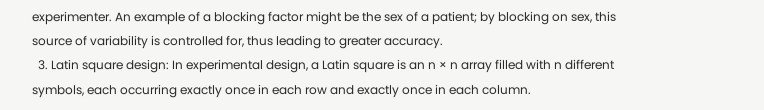experimenter. An example of a blocking factor might be the sex of a patient; by blocking on sex, this source of variability is controlled for, thus leading to greater accuracy.
  3. Latin square design: In experimental design, a Latin square is an n × n array filled with n different symbols, each occurring exactly once in each row and exactly once in each column.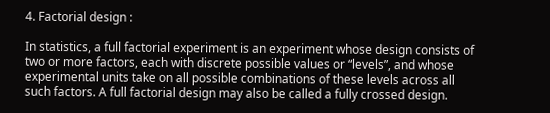4. Factorial design :

In statistics, a full factorial experiment is an experiment whose design consists of two or more factors, each with discrete possible values or “levels”, and whose experimental units take on all possible combinations of these levels across all such factors. A full factorial design may also be called a fully crossed design.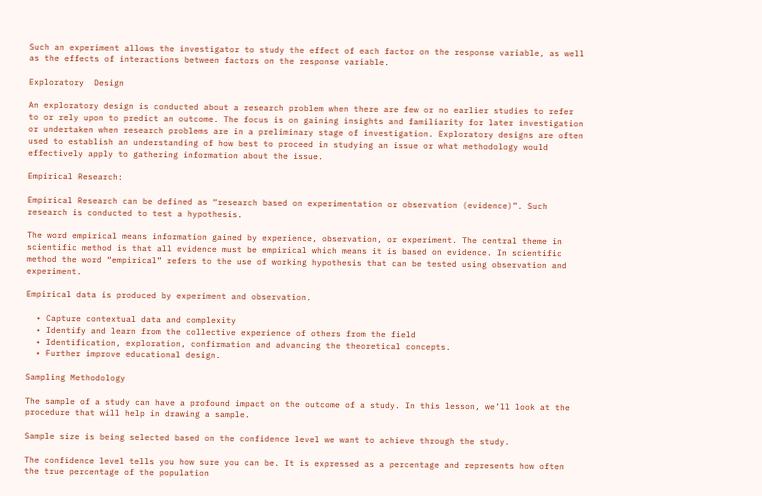Such an experiment allows the investigator to study the effect of each factor on the response variable, as well as the effects of interactions between factors on the response variable.

Exploratory  Design

An exploratory design is conducted about a research problem when there are few or no earlier studies to refer to or rely upon to predict an outcome. The focus is on gaining insights and familiarity for later investigation or undertaken when research problems are in a preliminary stage of investigation. Exploratory designs are often used to establish an understanding of how best to proceed in studying an issue or what methodology would effectively apply to gathering information about the issue.

Empirical Research:

Empirical Research can be defined as “research based on experimentation or observation (evidence)”. Such research is conducted to test a hypothesis.

The word empirical means information gained by experience, observation, or experiment. The central theme in scientific method is that all evidence must be empirical which means it is based on evidence. In scientific method the word “empirical” refers to the use of working hypothesis that can be tested using observation and experiment.

Empirical data is produced by experiment and observation.

  • Capture contextual data and complexity
  • Identify and learn from the collective experience of others from the field
  • Identification, exploration, confirmation and advancing the theoretical concepts.
  • Further improve educational design.

Sampling Methodology

The sample of a study can have a profound impact on the outcome of a study. In this lesson, we’ll look at the procedure that will help in drawing a sample.

Sample size is being selected based on the confidence level we want to achieve through the study.

The confidence level tells you how sure you can be. It is expressed as a percentage and represents how often the true percentage of the population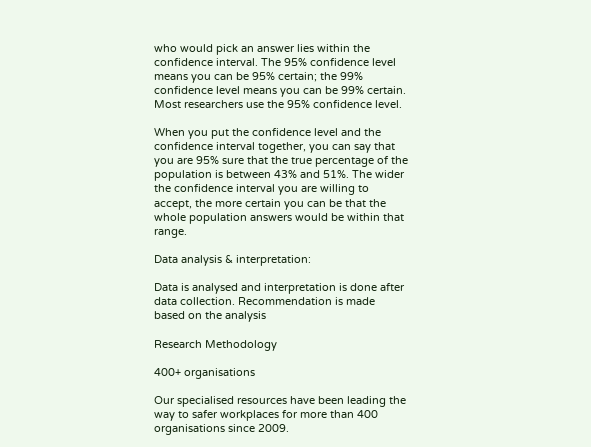who would pick an answer lies within the confidence interval. The 95% confidence level means you can be 95% certain; the 99% confidence level means you can be 99% certain. Most researchers use the 95% confidence level.

When you put the confidence level and the confidence interval together, you can say that you are 95% sure that the true percentage of the population is between 43% and 51%. The wider the confidence interval you are willing to accept, the more certain you can be that the whole population answers would be within that range.

Data analysis & interpretation:

Data is analysed and interpretation is done after data collection. Recommendation is made based on the analysis

Research Methodology

400+ organisations

Our specialised resources have been leading the way to safer workplaces for more than 400 organisations since 2009.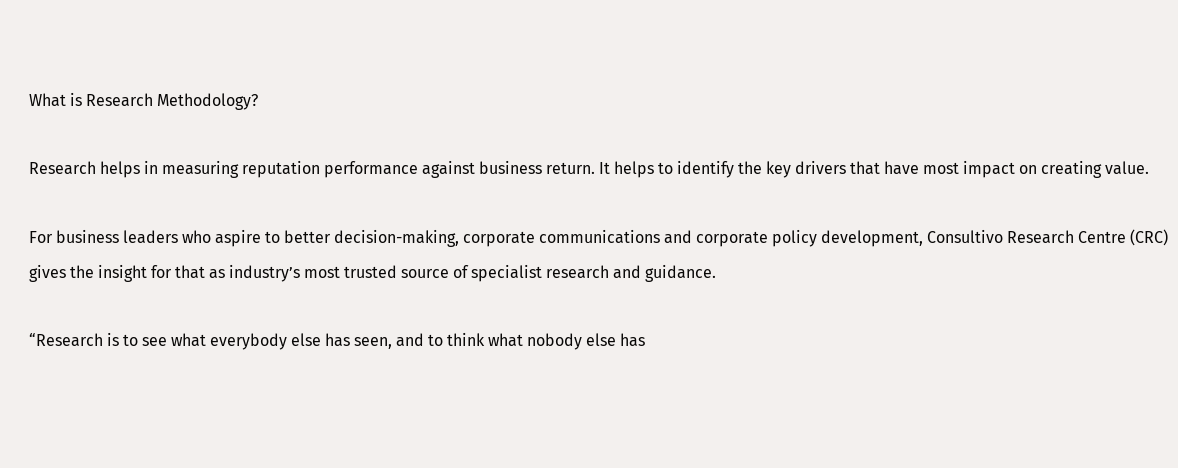What is Research Methodology?

Research helps in measuring reputation performance against business return. It helps to identify the key drivers that have most impact on creating value.

For business leaders who aspire to better decision-making, corporate communications and corporate policy development, Consultivo Research Centre (CRC) gives the insight for that as industry’s most trusted source of specialist research and guidance.

“Research is to see what everybody else has seen, and to think what nobody else has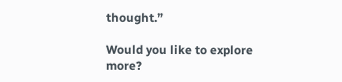thought.”

Would you like to explore more?